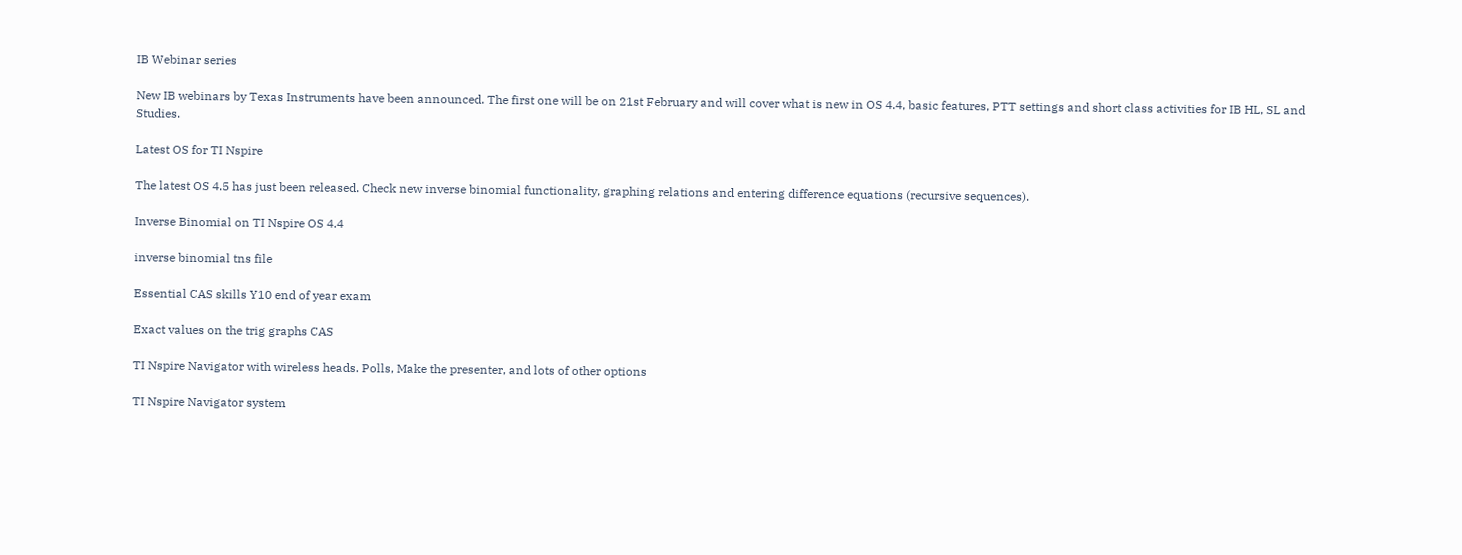IB Webinar series

New IB webinars by Texas Instruments have been announced. The first one will be on 21st February and will cover what is new in OS 4.4, basic features, PTT settings and short class activities for IB HL, SL and Studies.

Latest OS for TI Nspire

The latest OS 4.5 has just been released. Check new inverse binomial functionality, graphing relations and entering difference equations (recursive sequences).

Inverse Binomial on TI Nspire OS 4.4

inverse binomial tns file

Essential CAS skills Y10 end of year exam

Exact values on the trig graphs CAS

TI Nspire Navigator with wireless heads. Polls, Make the presenter, and lots of other options

TI Nspire Navigator system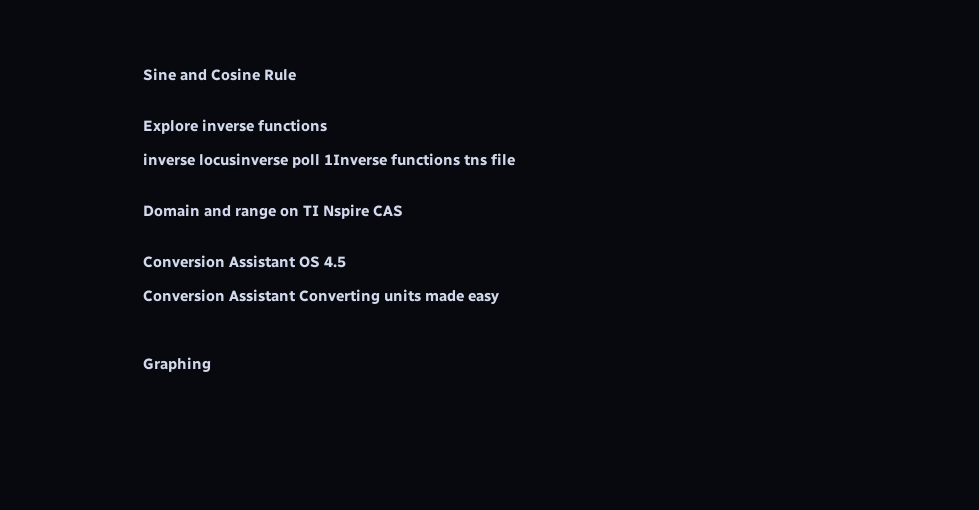Sine and Cosine Rule


Explore inverse functions

inverse locusinverse poll 1Inverse functions tns file


Domain and range on TI Nspire CAS


Conversion Assistant OS 4.5

Conversion Assistant Converting units made easy



Graphing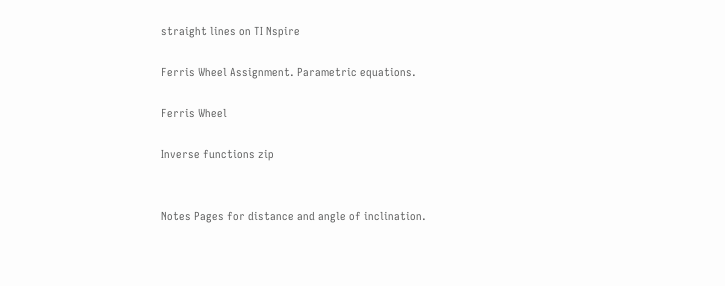straight lines on TI Nspire

Ferris Wheel Assignment. Parametric equations.

Ferris Wheel

Inverse functions zip


Notes Pages for distance and angle of inclination.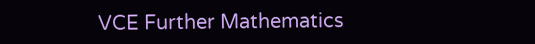VCE Further Mathematics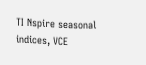TI Nspire seasonal indices, VCE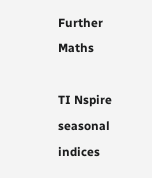Further Maths

TI Nspire seasonal indices